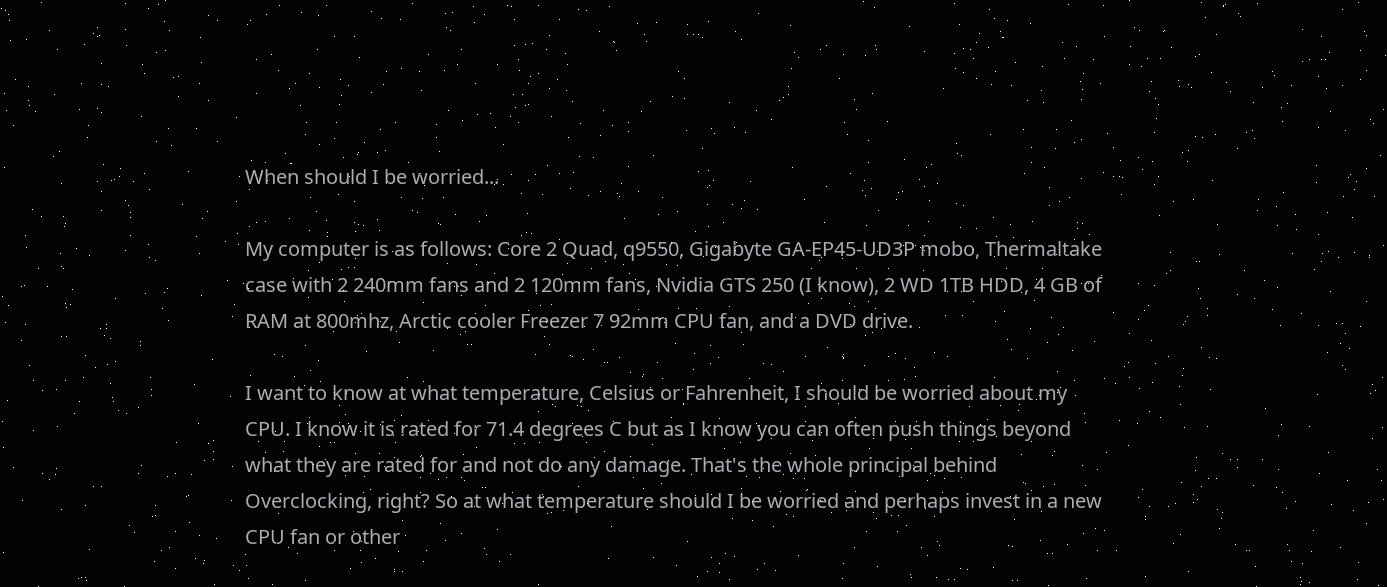When should I be worried...

My computer is as follows: Core 2 Quad, q9550, Gigabyte GA-EP45-UD3P mobo, Thermaltake case with 2 240mm fans and 2 120mm fans, Nvidia GTS 250 (I know), 2 WD 1TB HDD, 4 GB of RAM at 800mhz, Arctic cooler Freezer 7 92mm CPU fan, and a DVD drive.

I want to know at what temperature, Celsius or Fahrenheit, I should be worried about my CPU. I know it is rated for 71.4 degrees C but as I know you can often push things beyond what they are rated for and not do any damage. That's the whole principal behind Overclocking, right? So at what temperature should I be worried and perhaps invest in a new CPU fan or other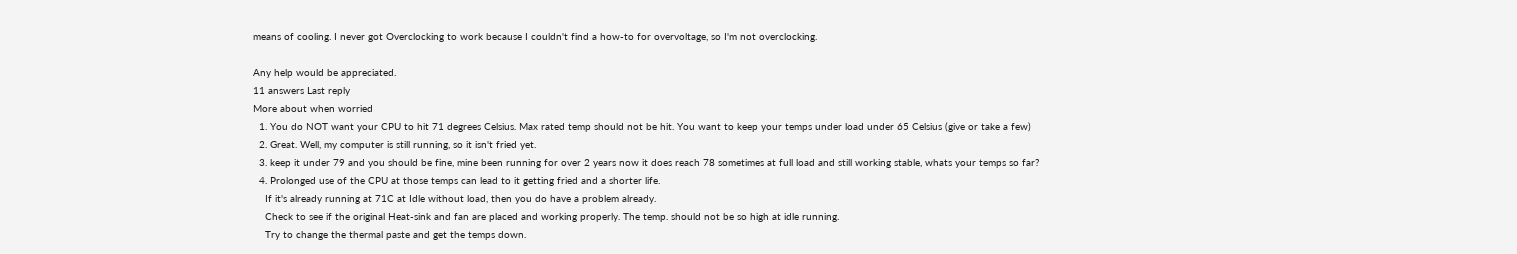means of cooling. I never got Overclocking to work because I couldn't find a how-to for overvoltage, so I'm not overclocking.

Any help would be appreciated.
11 answers Last reply
More about when worried
  1. You do NOT want your CPU to hit 71 degrees Celsius. Max rated temp should not be hit. You want to keep your temps under load under 65 Celsius (give or take a few)
  2. Great. Well, my computer is still running, so it isn't fried yet.
  3. keep it under 79 and you should be fine, mine been running for over 2 years now it does reach 78 sometimes at full load and still working stable, whats your temps so far?
  4. Prolonged use of the CPU at those temps can lead to it getting fried and a shorter life.
    If it's already running at 71C at Idle without load, then you do have a problem already.
    Check to see if the original Heat-sink and fan are placed and working properly. The temp. should not be so high at idle running.
    Try to change the thermal paste and get the temps down.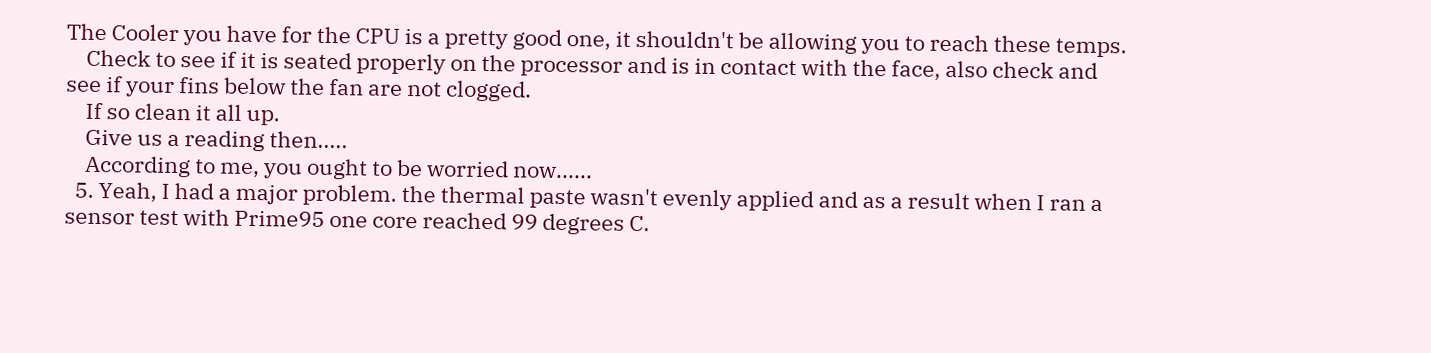The Cooler you have for the CPU is a pretty good one, it shouldn't be allowing you to reach these temps.
    Check to see if it is seated properly on the processor and is in contact with the face, also check and see if your fins below the fan are not clogged.
    If so clean it all up.
    Give us a reading then.....
    According to me, you ought to be worried now......
  5. Yeah, I had a major problem. the thermal paste wasn't evenly applied and as a result when I ran a sensor test with Prime95 one core reached 99 degrees C.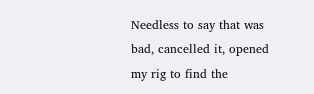Needless to say that was bad, cancelled it, opened my rig to find the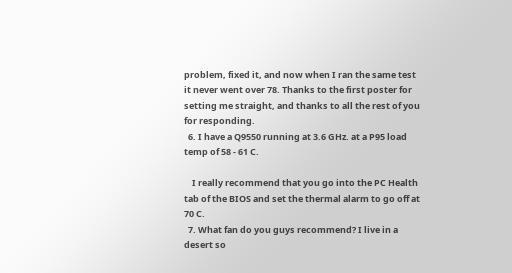problem, fixed it, and now when I ran the same test it never went over 78. Thanks to the first poster for setting me straight, and thanks to all the rest of you for responding.
  6. I have a Q9550 running at 3.6 GHz. at a P95 load temp of 58 - 61 C.

    I really recommend that you go into the PC Health tab of the BIOS and set the thermal alarm to go off at 70 C.
  7. What fan do you guys recommend? I live in a desert so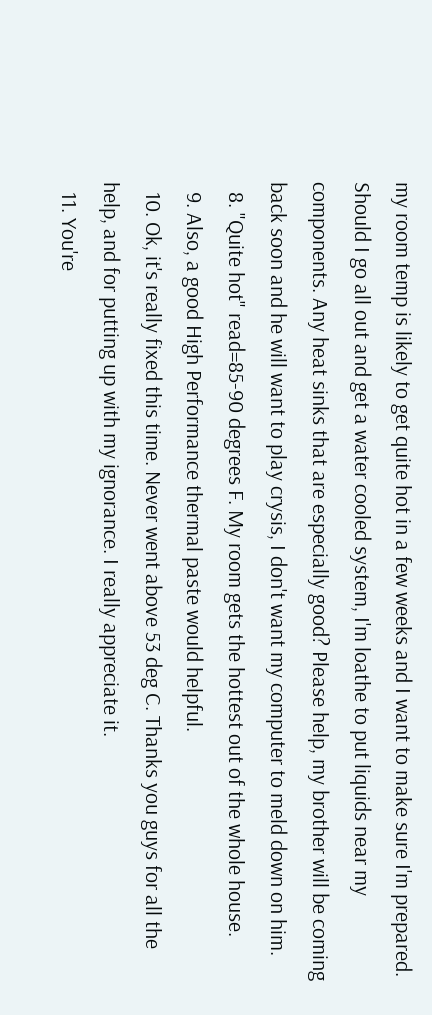my room temp is likely to get quite hot in a few weeks and I want to make sure I'm prepared. Should I go all out and get a water cooled system, I'm loathe to put liquids near my components. Any heat sinks that are especially good? Please help, my brother will be coming back soon and he will want to play crysis, I don't want my computer to meld down on him.
  8. "Quite hot" read=85-90 degrees F. My room gets the hottest out of the whole house.
  9. Also, a good High Performance thermal paste would helpful.
  10. Ok, it's really fixed this time. Never went above 53 deg C. Thanks you guys for all the help, and for putting up with my ignorance. I really appreciate it.
  11. You're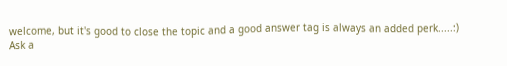welcome, but it's good to close the topic and a good answer tag is always an added perk.....:)
Ask a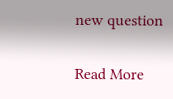new question

Read More